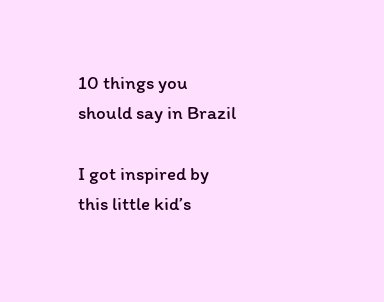10 things you should say in Brazil

I got inspired by this little kid’s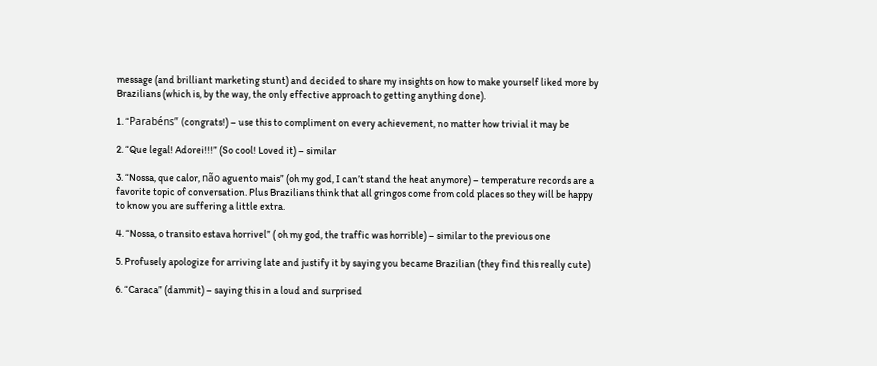message (and brilliant marketing stunt) and decided to share my insights on how to make yourself liked more by Brazilians (which is, by the way, the only effective approach to getting anything done).

1. “Parabéns” (congrats!) – use this to compliment on every achievement, no matter how trivial it may be

2. “Que legal! Adorei!!!” (So cool! Loved it) – similar

3. “Nossa, que calor, não aguento mais” (oh my god, I can’t stand the heat anymore) – temperature records are a favorite topic of conversation. Plus Brazilians think that all gringos come from cold places so they will be happy to know you are suffering a little extra.

4. “Nossa, o transito estava horrivel” ( oh my god, the traffic was horrible) – similar to the previous one

5. Profusely apologize for arriving late and justify it by saying you became Brazilian (they find this really cute)

6. “Caraca” (dammit) – saying this in a loud and surprised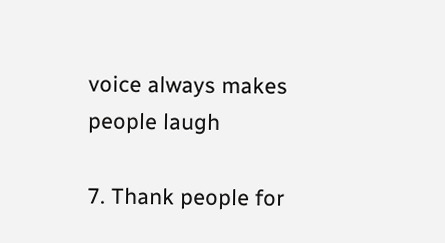voice always makes people laugh

7. Thank people for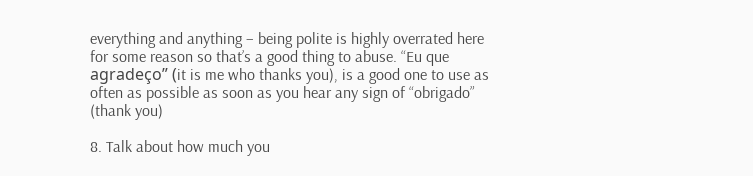everything and anything – being polite is highly overrated here for some reason so that’s a good thing to abuse. “Eu que agradeço” (it is me who thanks you), is a good one to use as often as possible as soon as you hear any sign of “obrigado” (thank you)

8. Talk about how much you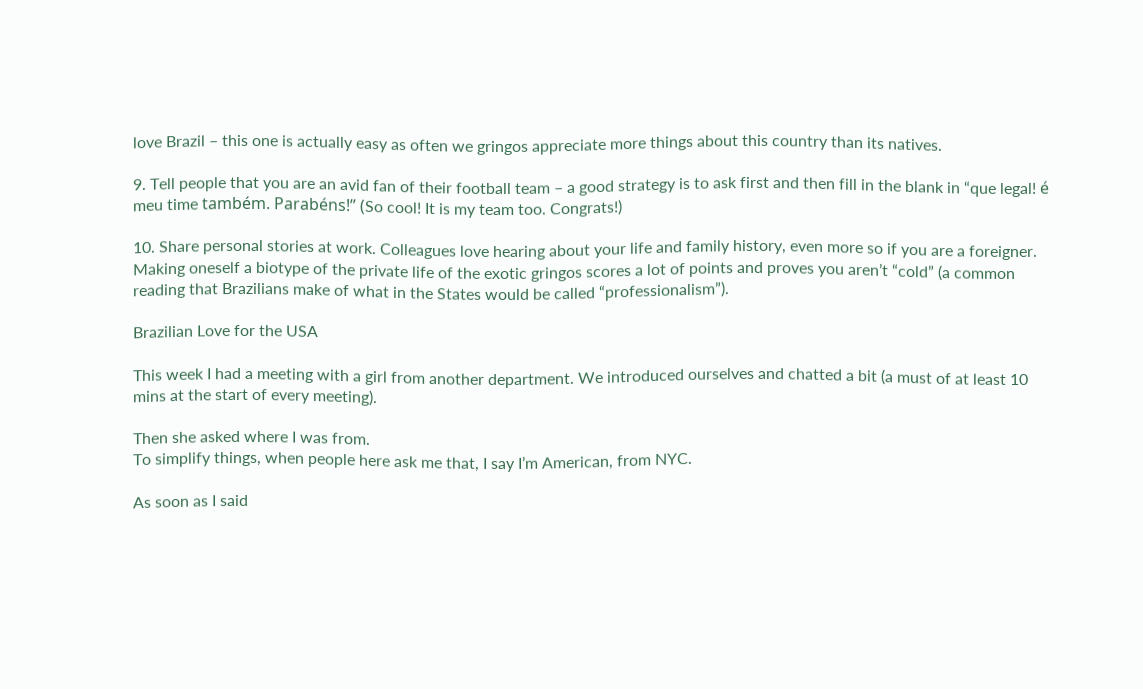love Brazil – this one is actually easy as often we gringos appreciate more things about this country than its natives.

9. Tell people that you are an avid fan of their football team – a good strategy is to ask first and then fill in the blank in “que legal! é meu time também. Parabéns!” (So cool! It is my team too. Congrats!)

10. Share personal stories at work. Colleagues love hearing about your life and family history, even more so if you are a foreigner. Making oneself a biotype of the private life of the exotic gringos scores a lot of points and proves you aren’t “cold” (a common reading that Brazilians make of what in the States would be called “professionalism”).

Brazilian Love for the USA

This week I had a meeting with a girl from another department. We introduced ourselves and chatted a bit (a must of at least 10 mins at the start of every meeting).

Then she asked where I was from.
To simplify things, when people here ask me that, I say I’m American, from NYC.

As soon as I said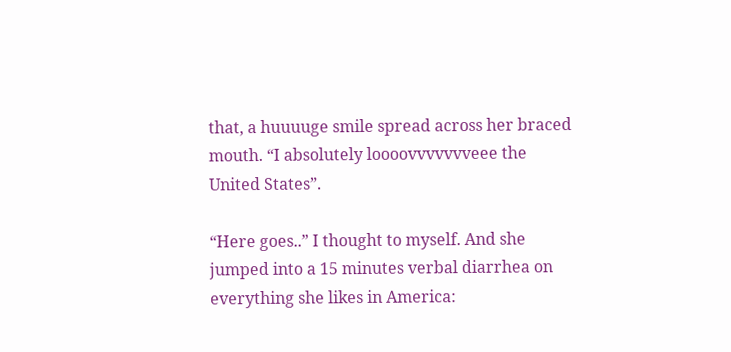that, a huuuuge smile spread across her braced mouth. “I absolutely loooovvvvvvveee the United States”.

“Here goes..” I thought to myself. And she jumped into a 15 minutes verbal diarrhea on everything she likes in America: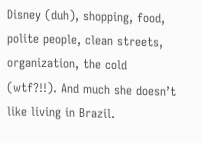Disney (duh), shopping, food, polite people, clean streets, organization, the cold (wtf?!!). And much she doesn’t like living in Brazil.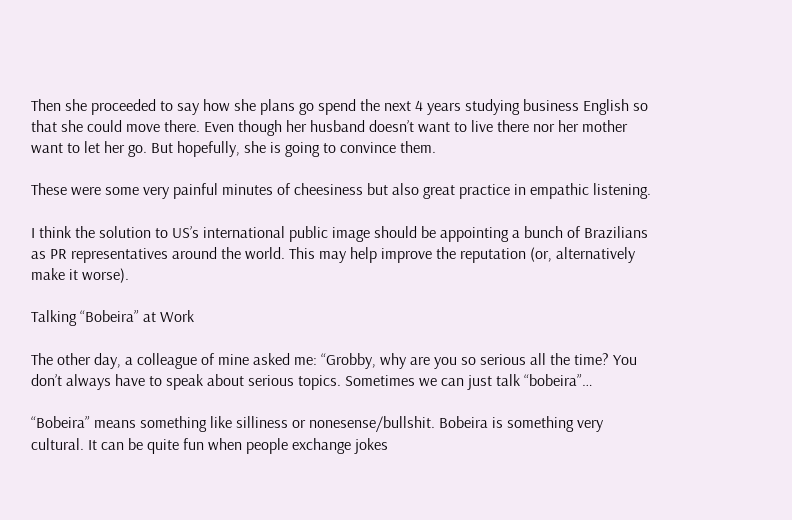Then she proceeded to say how she plans go spend the next 4 years studying business English so that she could move there. Even though her husband doesn’t want to live there nor her mother want to let her go. But hopefully, she is going to convince them.

These were some very painful minutes of cheesiness but also great practice in empathic listening.

I think the solution to US’s international public image should be appointing a bunch of Brazilians as PR representatives around the world. This may help improve the reputation (or, alternatively make it worse).

Talking “Bobeira” at Work

The other day, a colleague of mine asked me: “Grobby, why are you so serious all the time? You don’t always have to speak about serious topics. Sometimes we can just talk “bobeira”…

“Bobeira” means something like silliness or nonesense/bullshit. Bobeira is something very cultural. It can be quite fun when people exchange jokes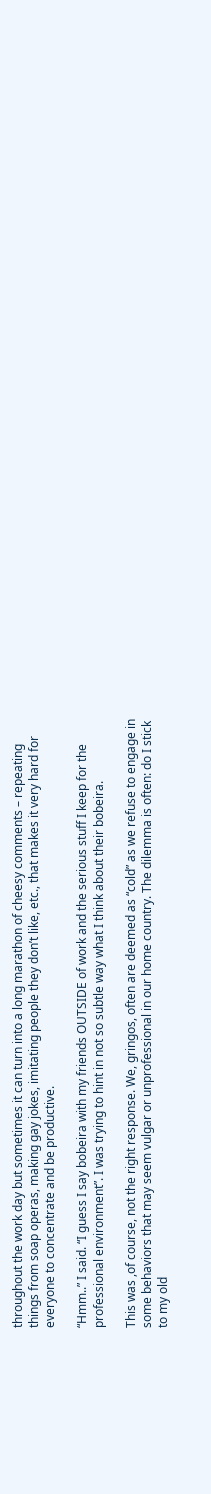throughout the work day but sometimes it can turn into a long marathon of cheesy comments – repeating things from soap operas, making gay jokes, imitating people they don’t like, etc., that makes it very hard for everyone to concentrate and be productive.

“Hmm..” I said. “I guess I say bobeira with my friends OUTSIDE of work and the serious stuff I keep for the professional environment”. I was trying to hint in not so subtle way what I think about their bobeira.

This was ,of course, not the right response. We, gringos, often are deemed as “cold” as we refuse to engage in some behaviors that may seem vulgar or unprofessional in our home country. The dilemma is often: do I stick to my old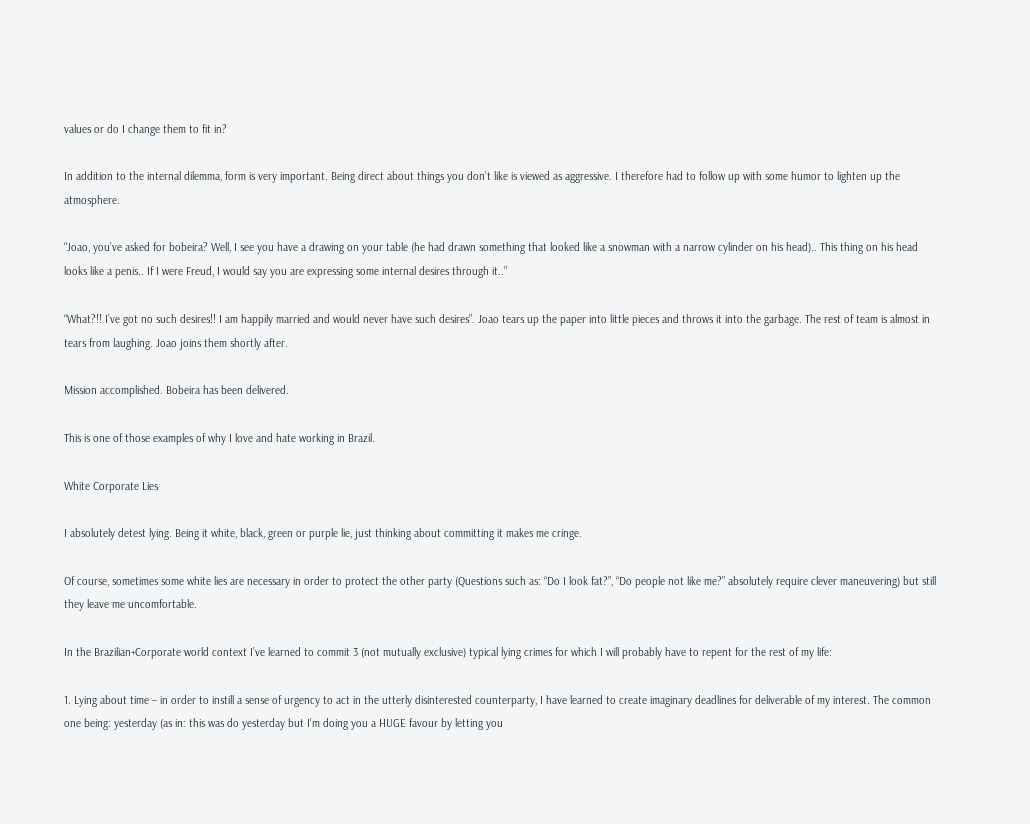values or do I change them to fit in?

In addition to the internal dilemma, form is very important. Being direct about things you don’t like is viewed as aggressive. I therefore had to follow up with some humor to lighten up the atmosphere.

“Joao, you’ve asked for bobeira? Well, I see you have a drawing on your table (he had drawn something that looked like a snowman with a narrow cylinder on his head).. This thing on his head looks like a penis.. If I were Freud, I would say you are expressing some internal desires through it..”

“What?!! I’ve got no such desires!! I am happily married and would never have such desires”. Joao tears up the paper into little pieces and throws it into the garbage. The rest of team is almost in tears from laughing. Joao joins them shortly after.

Mission accomplished. Bobeira has been delivered.

This is one of those examples of why I love and hate working in Brazil.

White Corporate Lies

I absolutely detest lying. Being it white, black, green or purple lie, just thinking about committing it makes me cringe.

Of course, sometimes some white lies are necessary in order to protect the other party (Questions such as: “Do I look fat?”, “Do people not like me?” absolutely require clever maneuvering) but still they leave me uncomfortable.

In the Brazilian+Corporate world context I’ve learned to commit 3 (not mutually exclusive) typical lying crimes for which I will probably have to repent for the rest of my life:

1. Lying about time – in order to instill a sense of urgency to act in the utterly disinterested counterparty, I have learned to create imaginary deadlines for deliverable of my interest. The common one being: yesterday (as in: this was do yesterday but I’m doing you a HUGE favour by letting you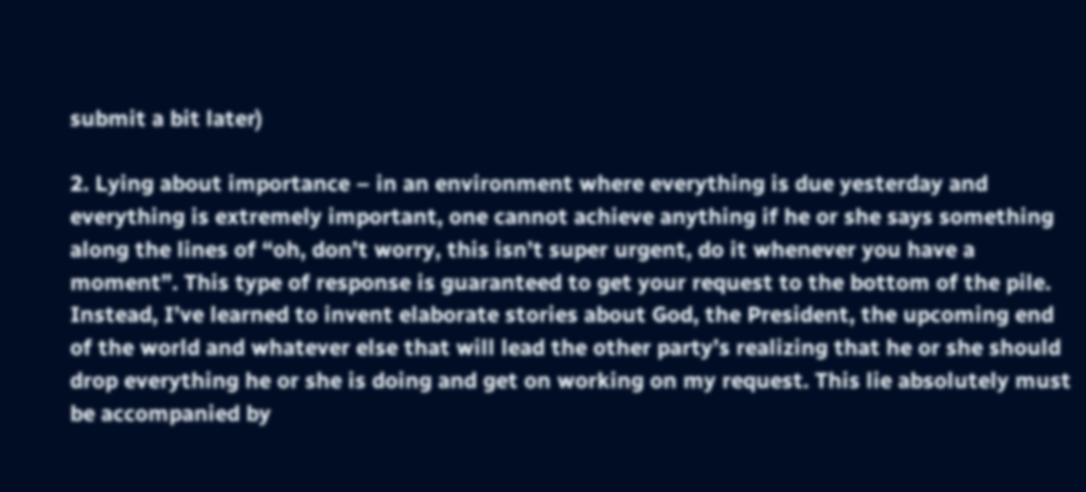submit a bit later)

2. Lying about importance – in an environment where everything is due yesterday and everything is extremely important, one cannot achieve anything if he or she says something along the lines of “oh, don’t worry, this isn’t super urgent, do it whenever you have a moment”. This type of response is guaranteed to get your request to the bottom of the pile. Instead, I’ve learned to invent elaborate stories about God, the President, the upcoming end of the world and whatever else that will lead the other party’s realizing that he or she should drop everything he or she is doing and get on working on my request. This lie absolutely must be accompanied by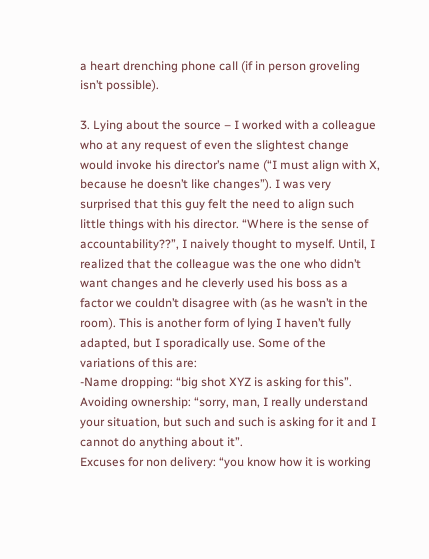a heart drenching phone call (if in person groveling isn’t possible).

3. Lying about the source – I worked with a colleague who at any request of even the slightest change would invoke his director’s name (“I must align with X, because he doesn’t like changes”). I was very surprised that this guy felt the need to align such little things with his director. “Where is the sense of accountability??”, I naively thought to myself. Until, I realized that the colleague was the one who didn’t want changes and he cleverly used his boss as a factor we couldn’t disagree with (as he wasn’t in the room). This is another form of lying I haven’t fully adapted, but I sporadically use. Some of the variations of this are:
-Name dropping: “big shot XYZ is asking for this”.
Avoiding ownership: “sorry, man, I really understand your situation, but such and such is asking for it and I cannot do anything about it”.
Excuses for non delivery: “you know how it is working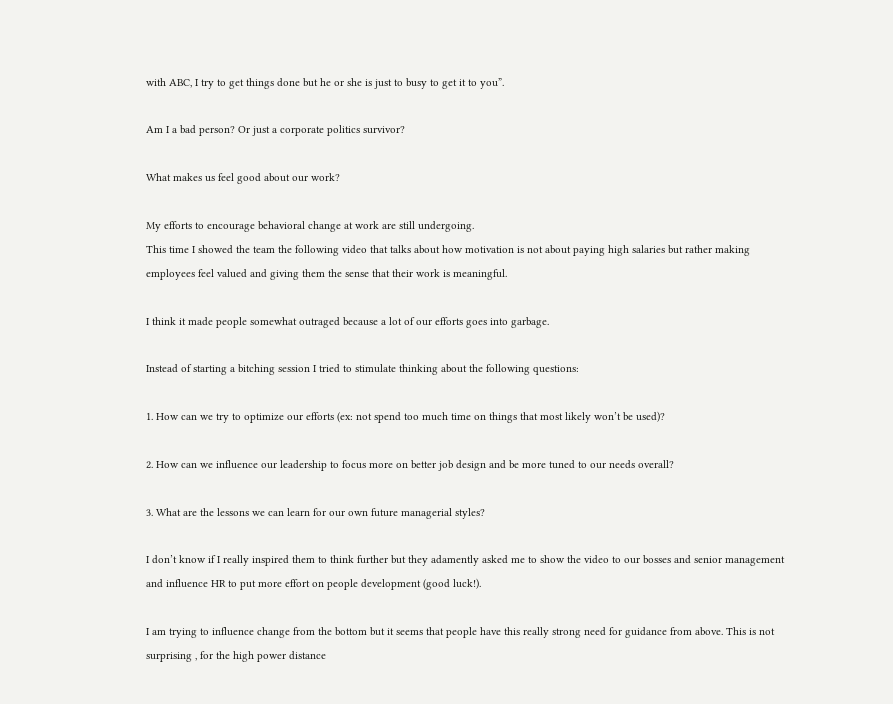with ABC, I try to get things done but he or she is just to busy to get it to you”.

Am I a bad person? Or just a corporate politics survivor?

What makes us feel good about our work?

My efforts to encourage behavioral change at work are still undergoing.
This time I showed the team the following video that talks about how motivation is not about paying high salaries but rather making employees feel valued and giving them the sense that their work is meaningful.

I think it made people somewhat outraged because a lot of our efforts goes into garbage.

Instead of starting a bitching session I tried to stimulate thinking about the following questions:

1. How can we try to optimize our efforts (ex: not spend too much time on things that most likely won’t be used)?

2. How can we influence our leadership to focus more on better job design and be more tuned to our needs overall?

3. What are the lessons we can learn for our own future managerial styles?

I don’t know if I really inspired them to think further but they adamently asked me to show the video to our bosses and senior management and influence HR to put more effort on people development (good luck!).

I am trying to influence change from the bottom but it seems that people have this really strong need for guidance from above. This is not surprising , for the high power distance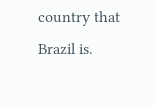country that Brazil is.